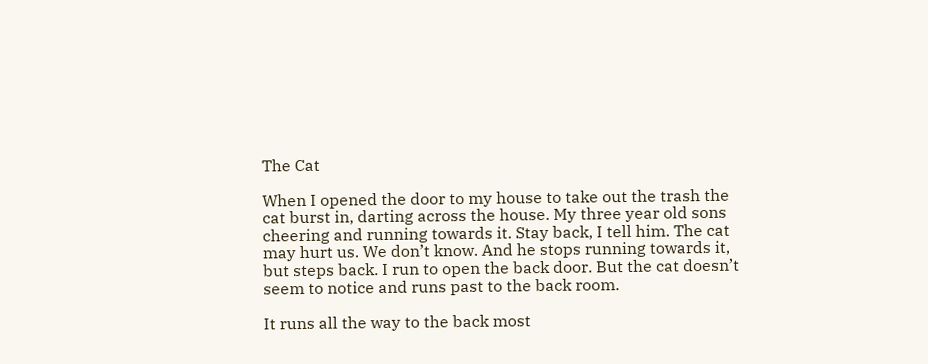The Cat

When I opened the door to my house to take out the trash the cat burst in, darting across the house. My three year old sons cheering and running towards it. Stay back, I tell him. The cat may hurt us. We don’t know. And he stops running towards it, but steps back. I run to open the back door. But the cat doesn’t seem to notice and runs past to the back room.

It runs all the way to the back most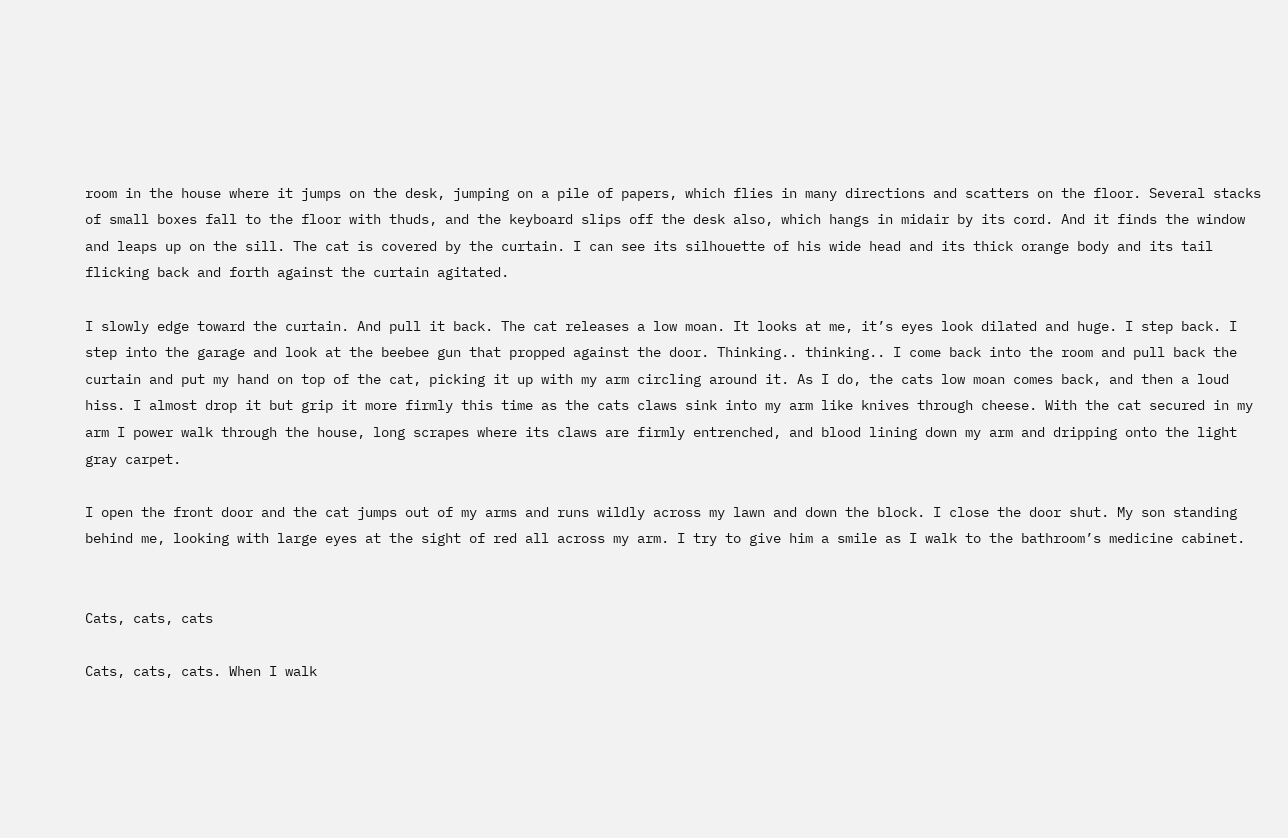room in the house where it jumps on the desk, jumping on a pile of papers, which flies in many directions and scatters on the floor. Several stacks of small boxes fall to the floor with thuds, and the keyboard slips off the desk also, which hangs in midair by its cord. And it finds the window and leaps up on the sill. The cat is covered by the curtain. I can see its silhouette of his wide head and its thick orange body and its tail flicking back and forth against the curtain agitated.

I slowly edge toward the curtain. And pull it back. The cat releases a low moan. It looks at me, it’s eyes look dilated and huge. I step back. I step into the garage and look at the beebee gun that propped against the door. Thinking.. thinking.. I come back into the room and pull back the curtain and put my hand on top of the cat, picking it up with my arm circling around it. As I do, the cats low moan comes back, and then a loud hiss. I almost drop it but grip it more firmly this time as the cats claws sink into my arm like knives through cheese. With the cat secured in my arm I power walk through the house, long scrapes where its claws are firmly entrenched, and blood lining down my arm and dripping onto the light gray carpet.

I open the front door and the cat jumps out of my arms and runs wildly across my lawn and down the block. I close the door shut. My son standing behind me, looking with large eyes at the sight of red all across my arm. I try to give him a smile as I walk to the bathroom’s medicine cabinet.


Cats, cats, cats

Cats, cats, cats. When I walk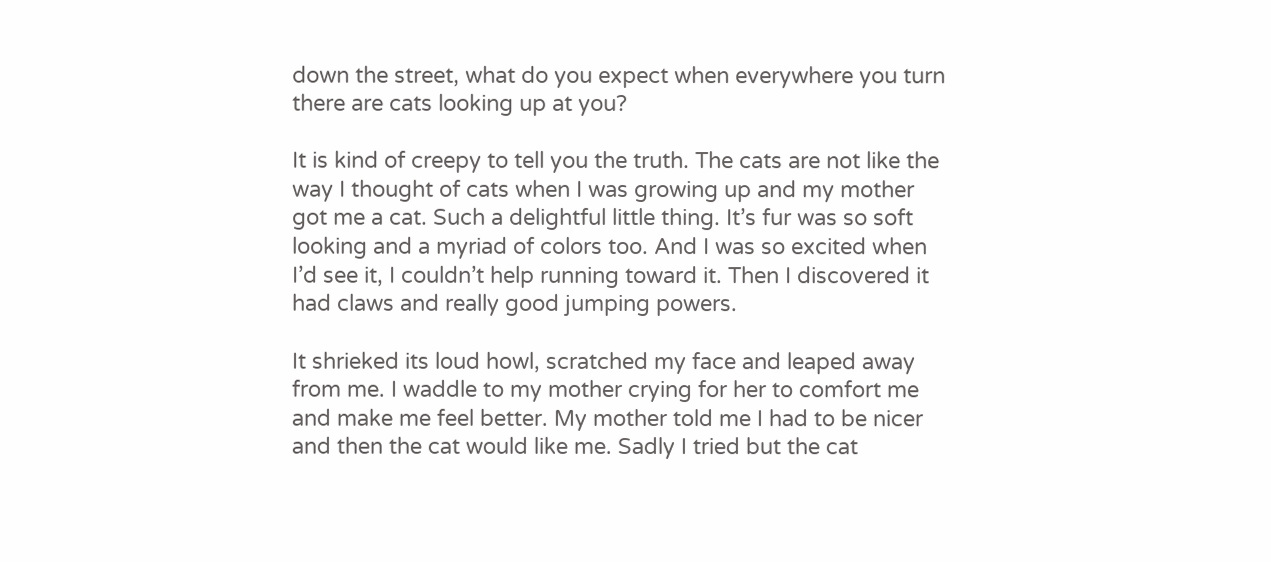down the street, what do you expect when everywhere you turn there are cats looking up at you?

It is kind of creepy to tell you the truth. The cats are not like the way I thought of cats when I was growing up and my mother got me a cat. Such a delightful little thing. It’s fur was so soft looking and a myriad of colors too. And I was so excited when I’d see it, I couldn’t help running toward it. Then I discovered it had claws and really good jumping powers.

It shrieked its loud howl, scratched my face and leaped away from me. I waddle to my mother crying for her to comfort me and make me feel better. My mother told me I had to be nicer and then the cat would like me. Sadly I tried but the cat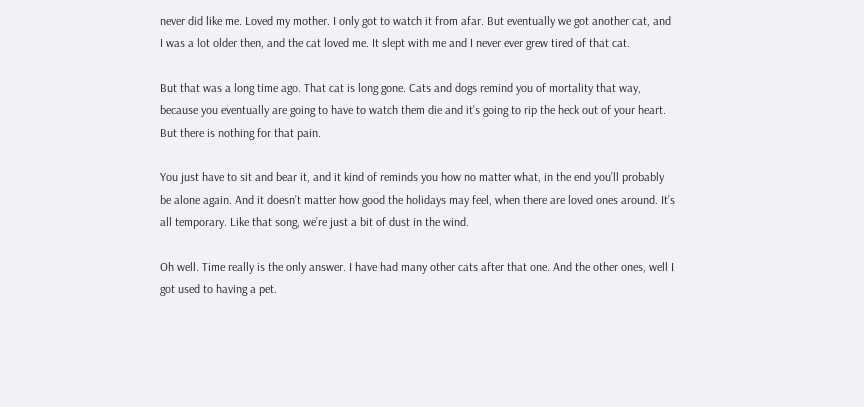never did like me. Loved my mother. I only got to watch it from afar. But eventually we got another cat, and I was a lot older then, and the cat loved me. It slept with me and I never ever grew tired of that cat.

But that was a long time ago. That cat is long gone. Cats and dogs remind you of mortality that way, because you eventually are going to have to watch them die and it’s going to rip the heck out of your heart. But there is nothing for that pain.

You just have to sit and bear it, and it kind of reminds you how no matter what, in the end you’ll probably be alone again. And it doesn’t matter how good the holidays may feel, when there are loved ones around. It’s all temporary. Like that song, we’re just a bit of dust in the wind.

Oh well. Time really is the only answer. I have had many other cats after that one. And the other ones, well I got used to having a pet.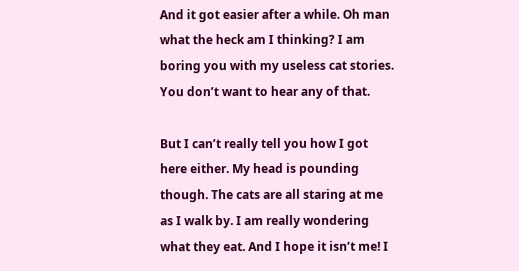And it got easier after a while. Oh man what the heck am I thinking? I am boring you with my useless cat stories. You don’t want to hear any of that.

But I can’t really tell you how I got here either. My head is pounding though. The cats are all staring at me as I walk by. I am really wondering what they eat. And I hope it isn’t me! I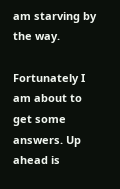am starving by the way.

Fortunately I am about to get some answers. Up ahead is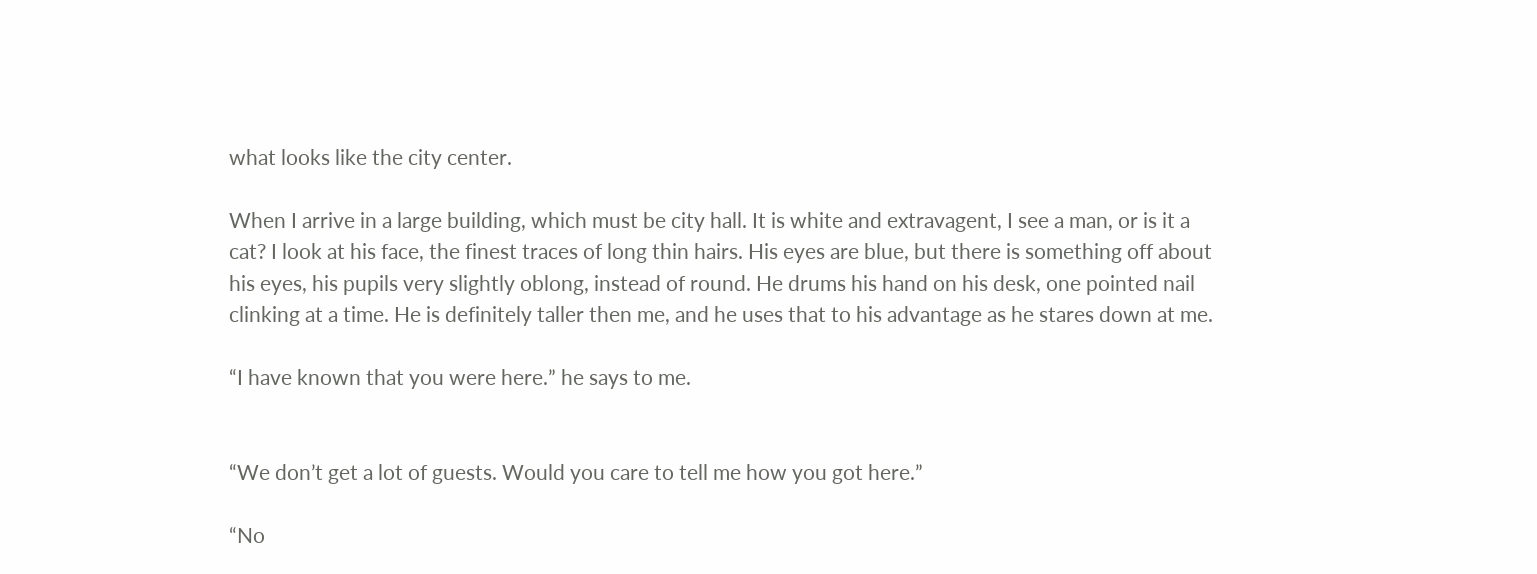what looks like the city center.

When I arrive in a large building, which must be city hall. It is white and extravagent, I see a man, or is it a cat? I look at his face, the finest traces of long thin hairs. His eyes are blue, but there is something off about his eyes, his pupils very slightly oblong, instead of round. He drums his hand on his desk, one pointed nail clinking at a time. He is definitely taller then me, and he uses that to his advantage as he stares down at me.

“I have known that you were here.” he says to me.


“We don’t get a lot of guests. Would you care to tell me how you got here.”

“No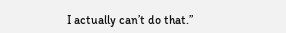I actually can’t do that.”